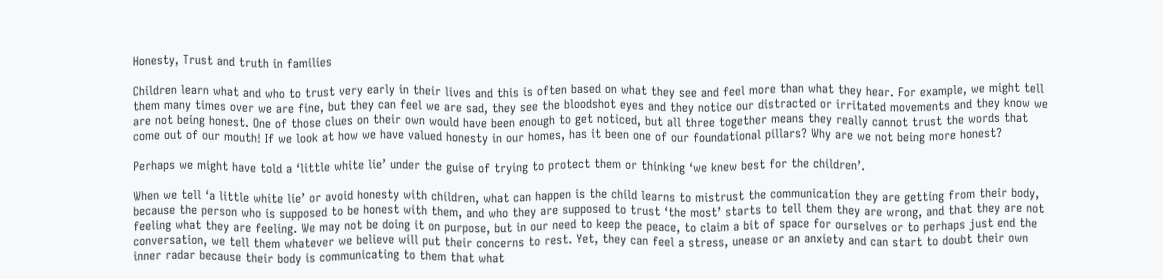Honesty, Trust and truth in families

Children learn what and who to trust very early in their lives and this is often based on what they see and feel more than what they hear. For example, we might tell them many times over we are fine, but they can feel we are sad, they see the bloodshot eyes and they notice our distracted or irritated movements and they know we are not being honest. One of those clues on their own would have been enough to get noticed, but all three together means they really cannot trust the words that come out of our mouth! If we look at how we have valued honesty in our homes, has it been one of our foundational pillars? Why are we not being more honest?

Perhaps we might have told a ‘little white lie’ under the guise of trying to protect them or thinking ‘we knew best for the children’.

When we tell ‘a little white lie’ or avoid honesty with children, what can happen is the child learns to mistrust the communication they are getting from their body, because the person who is supposed to be honest with them, and who they are supposed to trust ‘the most’ starts to tell them they are wrong, and that they are not feeling what they are feeling. We may not be doing it on purpose, but in our need to keep the peace, to claim a bit of space for ourselves or to perhaps just end the conversation, we tell them whatever we believe will put their concerns to rest. Yet, they can feel a stress, unease or an anxiety and can start to doubt their own inner radar because their body is communicating to them that what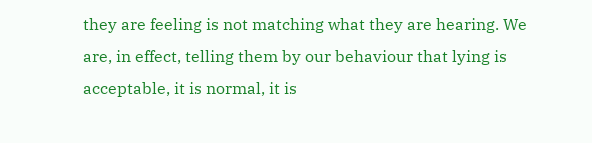they are feeling is not matching what they are hearing. We are, in effect, telling them by our behaviour that lying is acceptable, it is normal, it is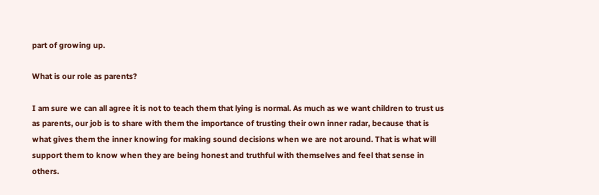part of growing up.

What is our role as parents?

I am sure we can all agree it is not to teach them that lying is normal. As much as we want children to trust us as parents, our job is to share with them the importance of trusting their own inner radar, because that is what gives them the inner knowing for making sound decisions when we are not around. That is what will support them to know when they are being honest and truthful with themselves and feel that sense in others.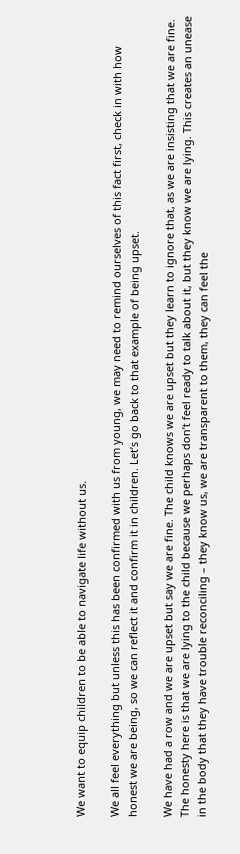We want to equip children to be able to navigate life without us.

We all feel everything but unless this has been confirmed with us from young, we may need to remind ourselves of this fact first, check in with how honest we are being, so we can reflect it and confirm it in children. Let’s go back to that example of being upset.

We have had a row and we are upset but say we are fine. The child knows we are upset but they learn to ignore that, as we are insisting that we are fine. The honesty here is that we are lying to the child because we perhaps don’t feel ready to talk about it, but they know we are lying. This creates an unease in the body that they have trouble reconciling – they know us, we are transparent to them, they can feel the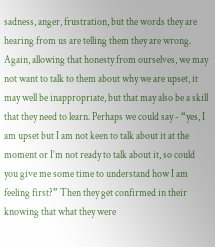sadness, anger, frustration, but the words they are hearing from us are telling them they are wrong. Again, allowing that honesty from ourselves, we may not want to talk to them about why we are upset, it may well be inappropriate, but that may also be a skill that they need to learn. Perhaps we could say - “yes, I am upset but I am not keen to talk about it at the moment or I’m not ready to talk about it, so could you give me some time to understand how I am feeling first?” Then they get confirmed in their knowing that what they were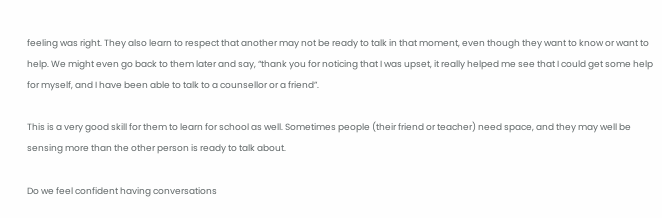feeling was right. They also learn to respect that another may not be ready to talk in that moment, even though they want to know or want to help. We might even go back to them later and say, “thank you for noticing that I was upset, it really helped me see that I could get some help for myself, and I have been able to talk to a counsellor or a friend”.

This is a very good skill for them to learn for school as well. Sometimes people (their friend or teacher) need space, and they may well be sensing more than the other person is ready to talk about.

Do we feel confident having conversations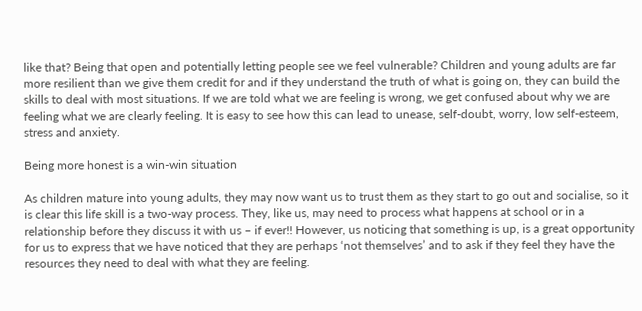like that? Being that open and potentially letting people see we feel vulnerable? Children and young adults are far more resilient than we give them credit for and if they understand the truth of what is going on, they can build the skills to deal with most situations. If we are told what we are feeling is wrong, we get confused about why we are feeling what we are clearly feeling. It is easy to see how this can lead to unease, self-doubt, worry, low self-esteem, stress and anxiety.

Being more honest is a win-win situation

As children mature into young adults, they may now want us to trust them as they start to go out and socialise, so it is clear this life skill is a two-way process. They, like us, may need to process what happens at school or in a relationship before they discuss it with us – if ever!! However, us noticing that something is up, is a great opportunity for us to express that we have noticed that they are perhaps ‘not themselves’ and to ask if they feel they have the resources they need to deal with what they are feeling.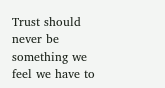Trust should never be something we feel we have to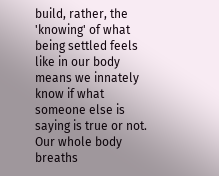build, rather, the 'knowing' of what being settled feels like in our body means we innately know if what someone else is saying is true or not. Our whole body breaths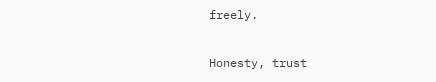freely.

Honesty, trust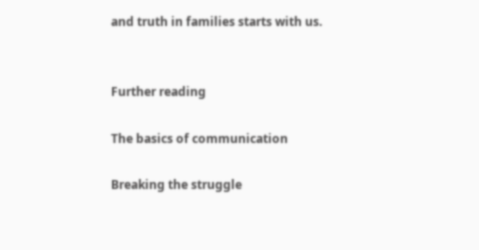and truth in families starts with us.


Further reading

The basics of communication

Breaking the struggle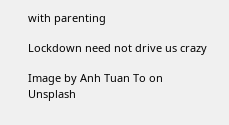with parenting

Lockdown need not drive us crazy

Image by Anh Tuan To on Unsplash